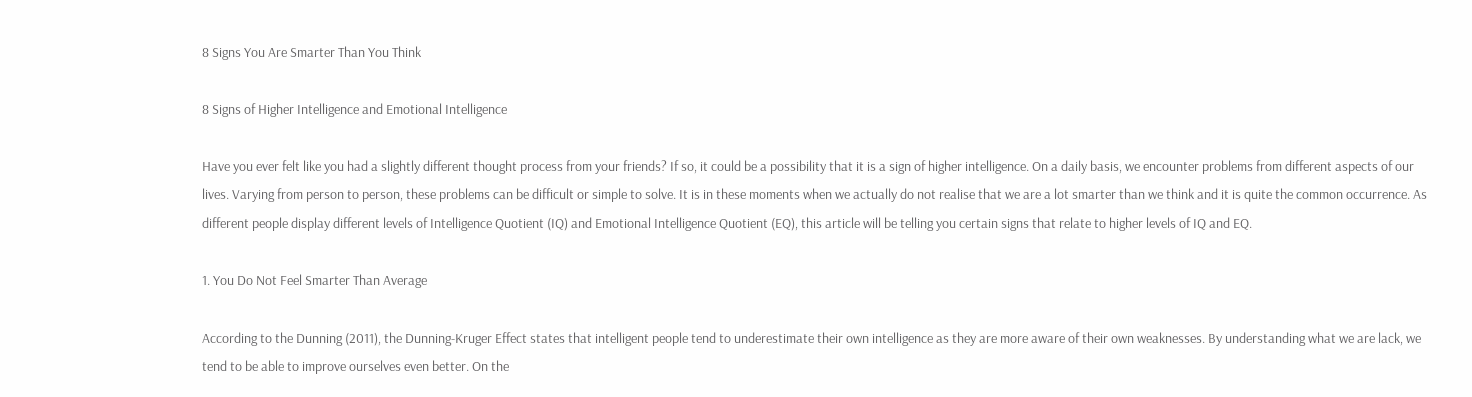8 Signs You Are Smarter Than You Think

8 Signs of Higher Intelligence and Emotional Intelligence

Have you ever felt like you had a slightly different thought process from your friends? If so, it could be a possibility that it is a sign of higher intelligence. On a daily basis, we encounter problems from different aspects of our lives. Varying from person to person, these problems can be difficult or simple to solve. It is in these moments when we actually do not realise that we are a lot smarter than we think and it is quite the common occurrence. As different people display different levels of Intelligence Quotient (IQ) and Emotional Intelligence Quotient (EQ), this article will be telling you certain signs that relate to higher levels of IQ and EQ.

1. You Do Not Feel Smarter Than Average

According to the Dunning (2011), the Dunning-Kruger Effect states that intelligent people tend to underestimate their own intelligence as they are more aware of their own weaknesses. By understanding what we are lack, we tend to be able to improve ourselves even better. On the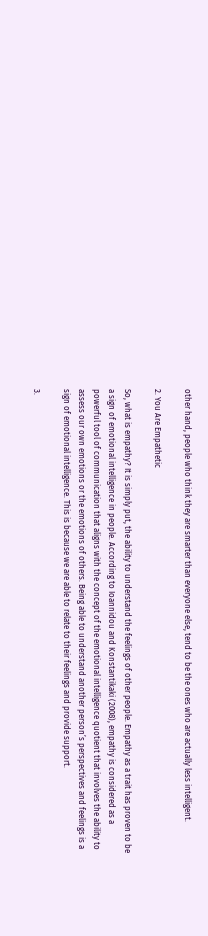other hand, people who think they are smarter than everyone else, tend to be the ones who are actually less intelligent.

2. You Are Empathetic

So, what is empathy? It is simply put, the ability to understand the feelings of other people. Empathy as a trait has proven to be a sign of emotional intelligence in people. According to Ioannidou and Konstantikaki (2008), empathy is considered as a powerful tool of communication that aligns with the concept of the emotional intelligence quotient that involves the ability to assess our own emotions or the emotions of others. Being able to understand another person’s perspectives and feelings is a sign of emotional intelligence. This is because we are able to relate to their feelings and provide support.

3.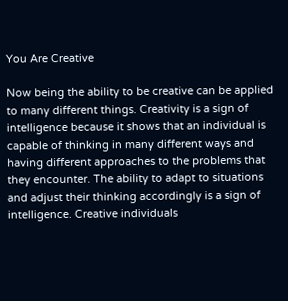You Are Creative

Now being the ability to be creative can be applied to many different things. Creativity is a sign of intelligence because it shows that an individual is capable of thinking in many different ways and having different approaches to the problems that they encounter. The ability to adapt to situations and adjust their thinking accordingly is a sign of intelligence. Creative individuals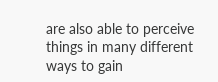are also able to perceive things in many different ways to gain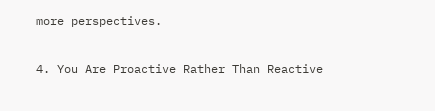more perspectives.

4. You Are Proactive Rather Than Reactive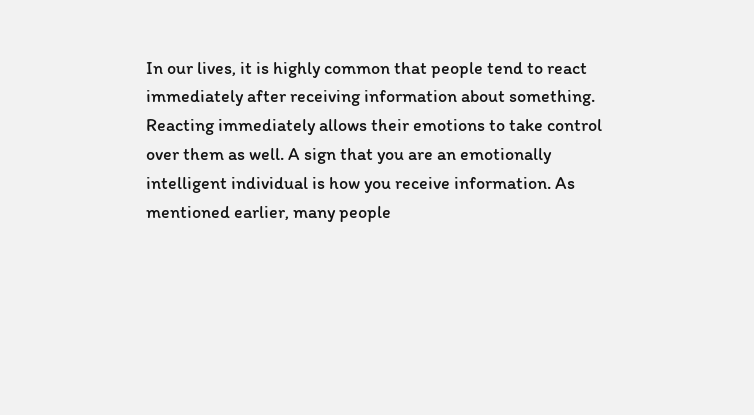In our lives, it is highly common that people tend to react immediately after receiving information about something. Reacting immediately allows their emotions to take control over them as well. A sign that you are an emotionally intelligent individual is how you receive information. As mentioned earlier, many people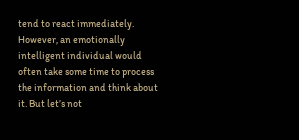tend to react immediately. However, an emotionally intelligent individual would often take some time to process the information and think about it. But let’s not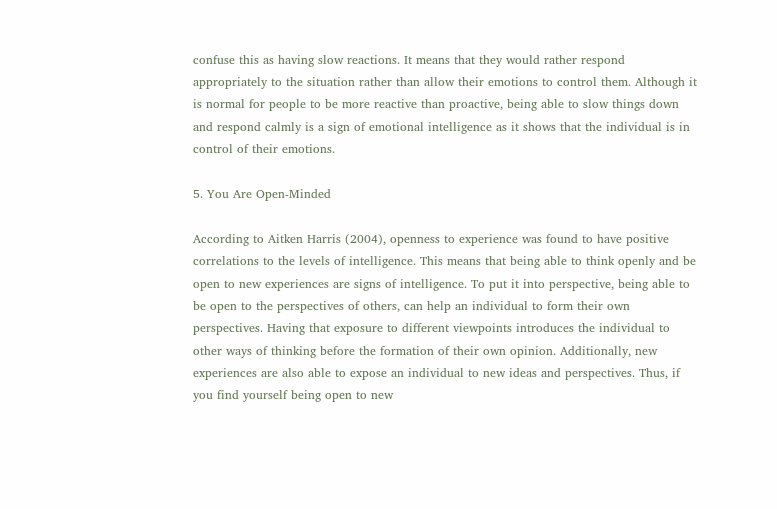confuse this as having slow reactions. It means that they would rather respond appropriately to the situation rather than allow their emotions to control them. Although it is normal for people to be more reactive than proactive, being able to slow things down and respond calmly is a sign of emotional intelligence as it shows that the individual is in control of their emotions.

5. You Are Open-Minded

According to Aitken Harris (2004), openness to experience was found to have positive correlations to the levels of intelligence. This means that being able to think openly and be open to new experiences are signs of intelligence. To put it into perspective, being able to be open to the perspectives of others, can help an individual to form their own perspectives. Having that exposure to different viewpoints introduces the individual to other ways of thinking before the formation of their own opinion. Additionally, new experiences are also able to expose an individual to new ideas and perspectives. Thus, if you find yourself being open to new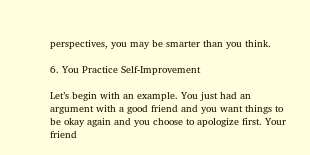perspectives, you may be smarter than you think.

6. You Practice Self-Improvement

Let’s begin with an example. You just had an argument with a good friend and you want things to be okay again and you choose to apologize first. Your friend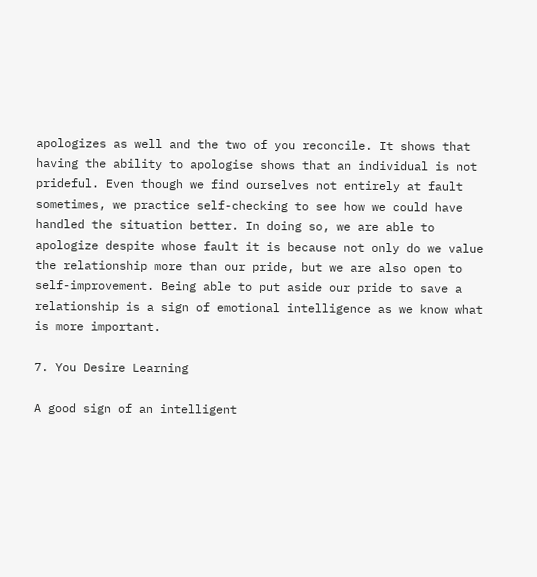apologizes as well and the two of you reconcile. It shows that having the ability to apologise shows that an individual is not prideful. Even though we find ourselves not entirely at fault sometimes, we practice self-checking to see how we could have handled the situation better. In doing so, we are able to apologize despite whose fault it is because not only do we value the relationship more than our pride, but we are also open to self-improvement. Being able to put aside our pride to save a relationship is a sign of emotional intelligence as we know what is more important.

7. You Desire Learning

A good sign of an intelligent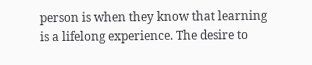person is when they know that learning is a lifelong experience. The desire to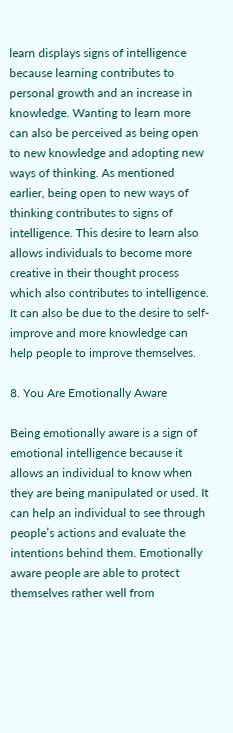learn displays signs of intelligence because learning contributes to personal growth and an increase in knowledge. Wanting to learn more can also be perceived as being open to new knowledge and adopting new ways of thinking. As mentioned earlier, being open to new ways of thinking contributes to signs of intelligence. This desire to learn also allows individuals to become more creative in their thought process which also contributes to intelligence. It can also be due to the desire to self-improve and more knowledge can help people to improve themselves.

8. You Are Emotionally Aware

Being emotionally aware is a sign of emotional intelligence because it allows an individual to know when they are being manipulated or used. It can help an individual to see through people’s actions and evaluate the intentions behind them. Emotionally aware people are able to protect themselves rather well from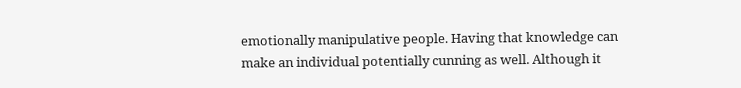emotionally manipulative people. Having that knowledge can make an individual potentially cunning as well. Although it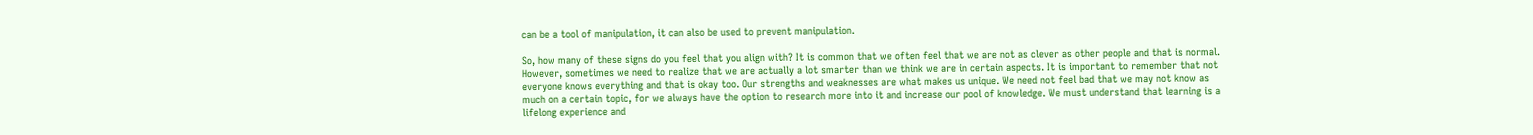can be a tool of manipulation, it can also be used to prevent manipulation.

So, how many of these signs do you feel that you align with? It is common that we often feel that we are not as clever as other people and that is normal. However, sometimes we need to realize that we are actually a lot smarter than we think we are in certain aspects. It is important to remember that not everyone knows everything and that is okay too. Our strengths and weaknesses are what makes us unique. We need not feel bad that we may not know as much on a certain topic, for we always have the option to research more into it and increase our pool of knowledge. We must understand that learning is a lifelong experience and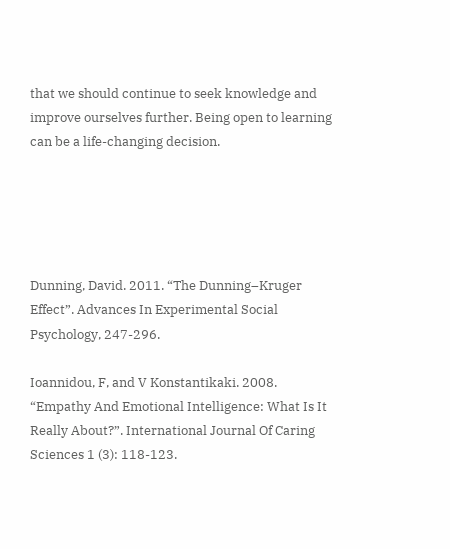that we should continue to seek knowledge and improve ourselves further. Being open to learning can be a life-changing decision.





Dunning, David. 2011. “The Dunning–Kruger Effect”. Advances In Experimental Social Psychology, 247-296.

Ioannidou, F, and V Konstantikaki. 2008. “Empathy And Emotional Intelligence: What Is It Really About?”. International Journal Of Caring Sciences 1 (3): 118-123.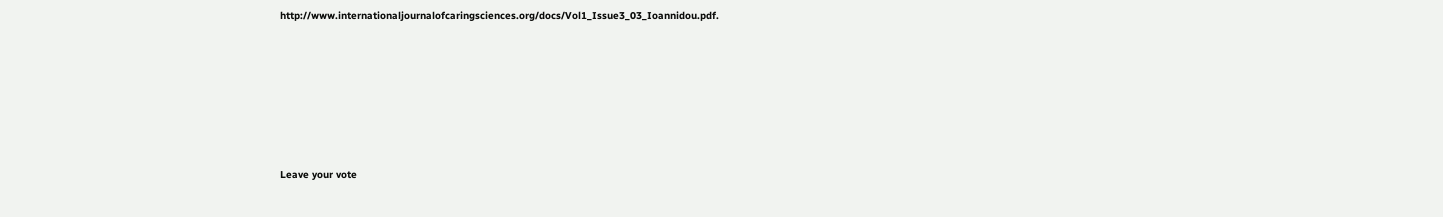http://www.internationaljournalofcaringsciences.org/docs/Vol1_Issue3_03_Ioannidou.pdf.







Leave your vote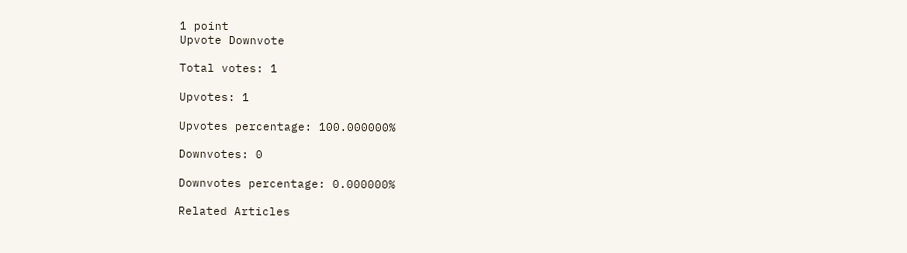1 point
Upvote Downvote

Total votes: 1

Upvotes: 1

Upvotes percentage: 100.000000%

Downvotes: 0

Downvotes percentage: 0.000000%

Related Articles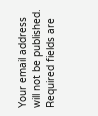Your email address will not be published. Required fields are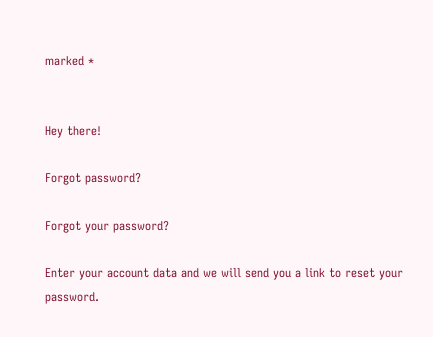marked *


Hey there!

Forgot password?

Forgot your password?

Enter your account data and we will send you a link to reset your password.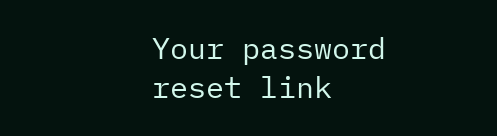Your password reset link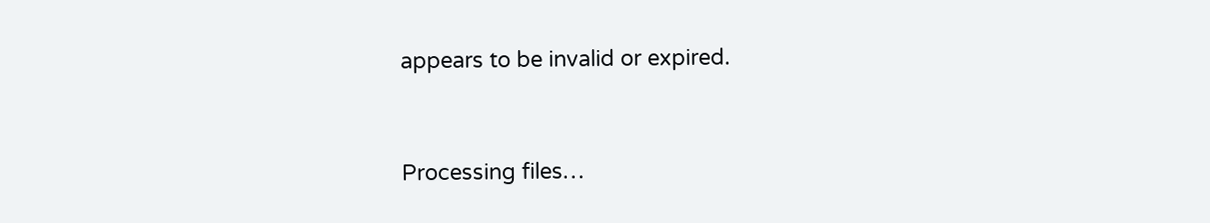appears to be invalid or expired.


Processing files…